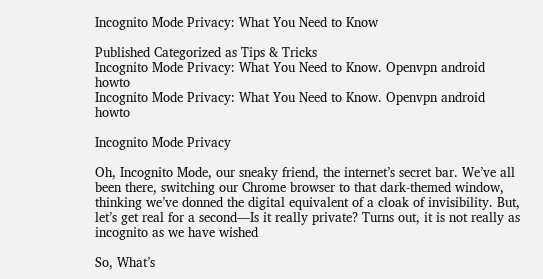Incognito Mode Privacy: What You Need to Know

Published Categorized as Tips & Tricks
Incognito Mode Privacy: What You Need to Know. Openvpn android howto
Incognito Mode Privacy: What You Need to Know. Openvpn android howto

Incognito Mode Privacy

Oh, Incognito Mode, our sneaky friend, the internet’s secret bar. We’ve all been there, switching our Chrome browser to that dark-themed window, thinking we’ve donned the digital equivalent of a cloak of invisibility. But, let’s get real for a second—Is it really private? Turns out, it is not really as incognito as we have wished

So, What’s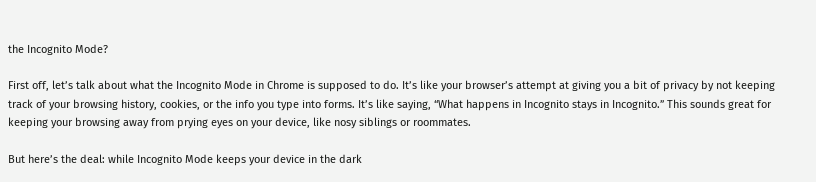the Incognito Mode?

First off, let’s talk about what the Incognito Mode in Chrome is supposed to do. It’s like your browser’s attempt at giving you a bit of privacy by not keeping track of your browsing history, cookies, or the info you type into forms. It’s like saying, “What happens in Incognito stays in Incognito.” This sounds great for keeping your browsing away from prying eyes on your device, like nosy siblings or roommates.

But here’s the deal: while Incognito Mode keeps your device in the dark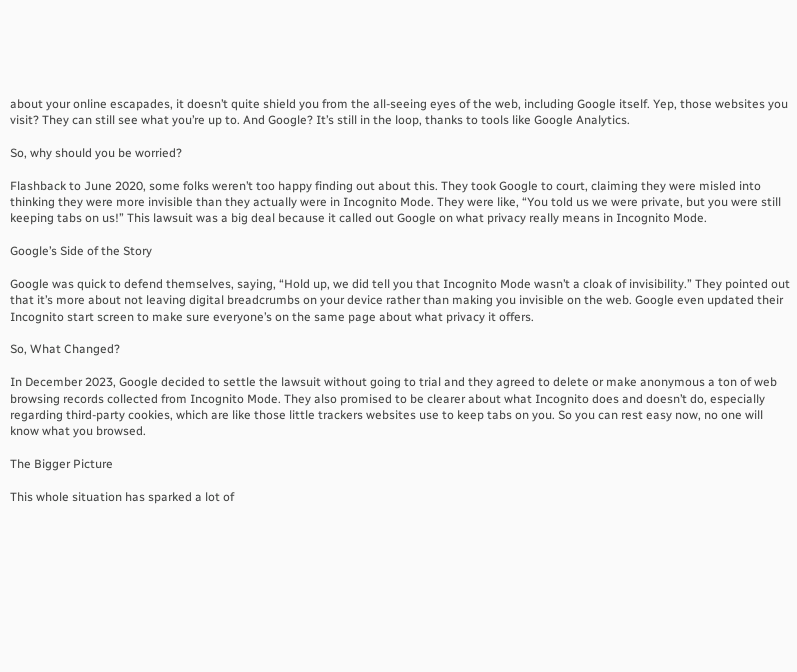about your online escapades, it doesn’t quite shield you from the all-seeing eyes of the web, including Google itself. Yep, those websites you visit? They can still see what you’re up to. And Google? It’s still in the loop, thanks to tools like Google Analytics.

So, why should you be worried?

Flashback to June 2020, some folks weren’t too happy finding out about this. They took Google to court, claiming they were misled into thinking they were more invisible than they actually were in Incognito Mode. They were like, “You told us we were private, but you were still keeping tabs on us!” This lawsuit was a big deal because it called out Google on what privacy really means in Incognito Mode.

Google’s Side of the Story

Google was quick to defend themselves, saying, “Hold up, we did tell you that Incognito Mode wasn’t a cloak of invisibility.” They pointed out that it’s more about not leaving digital breadcrumbs on your device rather than making you invisible on the web. Google even updated their Incognito start screen to make sure everyone’s on the same page about what privacy it offers.

So, What Changed?

In December 2023, Google decided to settle the lawsuit without going to trial and they agreed to delete or make anonymous a ton of web browsing records collected from Incognito Mode. They also promised to be clearer about what Incognito does and doesn’t do, especially regarding third-party cookies, which are like those little trackers websites use to keep tabs on you. So you can rest easy now, no one will know what you browsed.

The Bigger Picture

This whole situation has sparked a lot of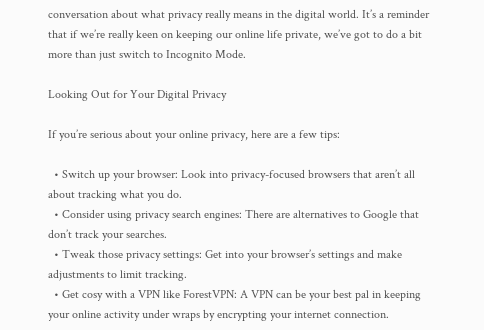conversation about what privacy really means in the digital world. It’s a reminder that if we’re really keen on keeping our online life private, we’ve got to do a bit more than just switch to Incognito Mode.

Looking Out for Your Digital Privacy

If you’re serious about your online privacy, here are a few tips:

  • Switch up your browser: Look into privacy-focused browsers that aren’t all about tracking what you do.
  • Consider using privacy search engines: There are alternatives to Google that don’t track your searches.
  • Tweak those privacy settings: Get into your browser’s settings and make adjustments to limit tracking.
  • Get cosy with a VPN like ForestVPN: A VPN can be your best pal in keeping your online activity under wraps by encrypting your internet connection.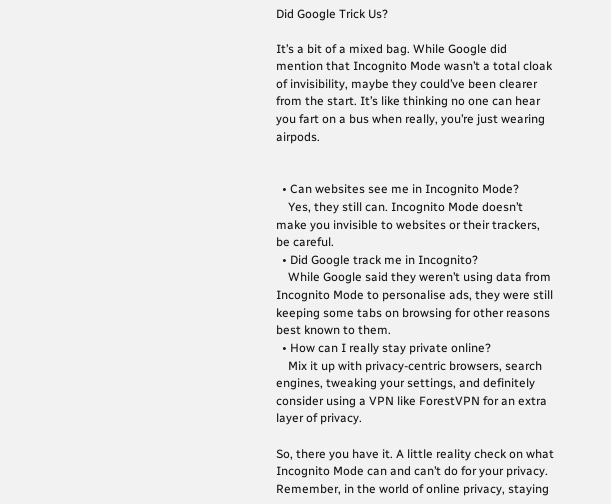Did Google Trick Us?

It’s a bit of a mixed bag. While Google did mention that Incognito Mode wasn’t a total cloak of invisibility, maybe they could’ve been clearer from the start. It’s like thinking no one can hear you fart on a bus when really, you’re just wearing airpods.


  • Can websites see me in Incognito Mode?
    Yes, they still can. Incognito Mode doesn’t make you invisible to websites or their trackers, be careful.
  • Did Google track me in Incognito?
    While Google said they weren’t using data from Incognito Mode to personalise ads, they were still keeping some tabs on browsing for other reasons best known to them.
  • How can I really stay private online?
    Mix it up with privacy-centric browsers, search engines, tweaking your settings, and definitely consider using a VPN like ForestVPN for an extra layer of privacy.

So, there you have it. A little reality check on what Incognito Mode can and can’t do for your privacy. Remember, in the world of online privacy, staying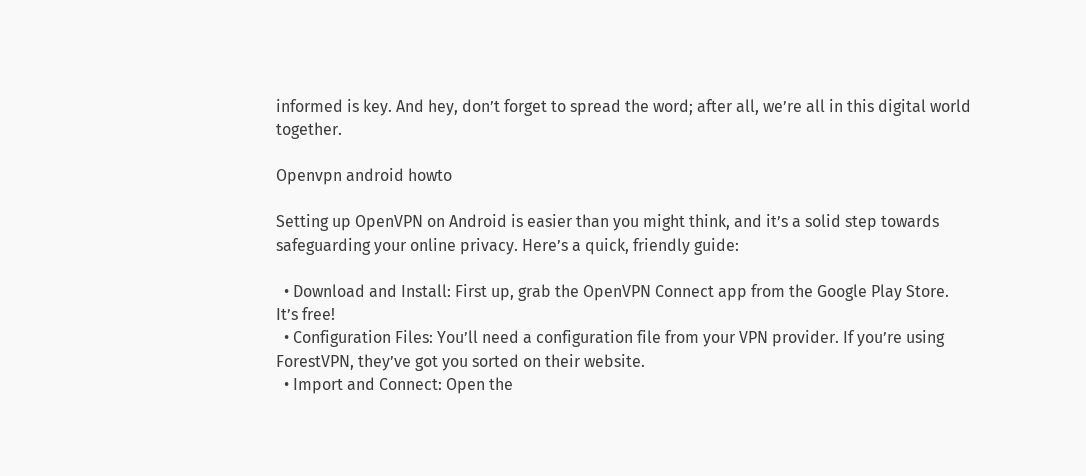informed is key. And hey, don’t forget to spread the word; after all, we’re all in this digital world together.

Openvpn android howto

Setting up OpenVPN on Android is easier than you might think, and it’s a solid step towards safeguarding your online privacy. Here’s a quick, friendly guide:

  • Download and Install: First up, grab the OpenVPN Connect app from the Google Play Store. It’s free!
  • Configuration Files: You’ll need a configuration file from your VPN provider. If you’re using ForestVPN, they’ve got you sorted on their website.
  • Import and Connect: Open the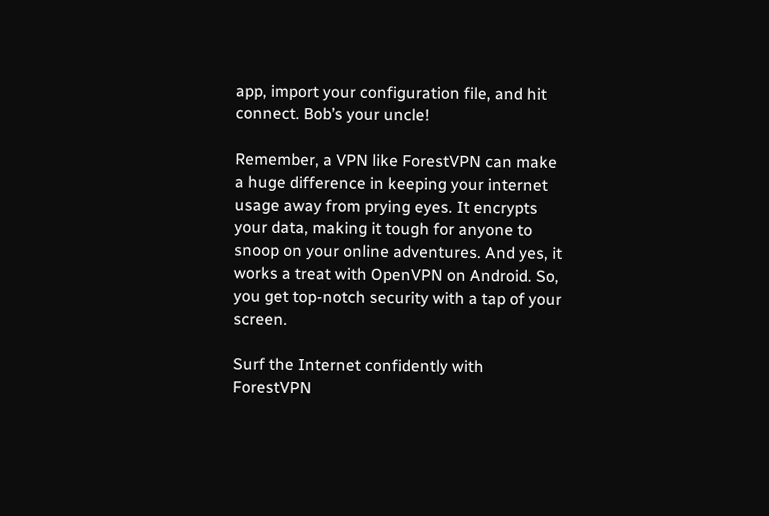app, import your configuration file, and hit connect. Bob’s your uncle!

Remember, a VPN like ForestVPN can make a huge difference in keeping your internet usage away from prying eyes. It encrypts your data, making it tough for anyone to snoop on your online adventures. And yes, it works a treat with OpenVPN on Android. So, you get top-notch security with a tap of your screen.

Surf the Internet confidently with ForestVPN